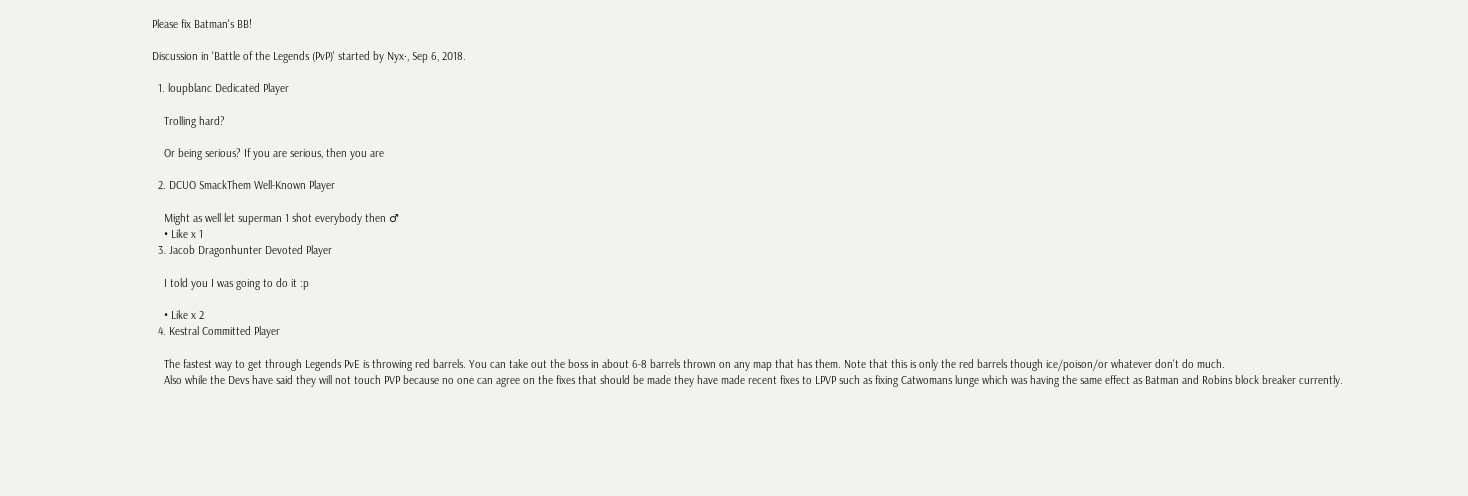Please fix Batman's BB!

Discussion in 'Battle of the Legends (PvP)' started by Nyx·, Sep 6, 2018.

  1. loupblanc Dedicated Player

    Trolling hard?

    Or being serious? If you are serious, then you are

  2. DCUO SmackThem Well-Known Player

    Might as well let superman 1 shot everybody then ♂
    • Like x 1
  3. Jacob Dragonhunter Devoted Player

    I told you I was going to do it :p

    • Like x 2
  4. Kestral Committed Player

    The fastest way to get through Legends PvE is throwing red barrels. You can take out the boss in about 6-8 barrels thrown on any map that has them. Note that this is only the red barrels though ice/poison/or whatever don't do much.
    Also while the Devs have said they will not touch PVP because no one can agree on the fixes that should be made they have made recent fixes to LPVP such as fixing Catwomans lunge which was having the same effect as Batman and Robins block breaker currently.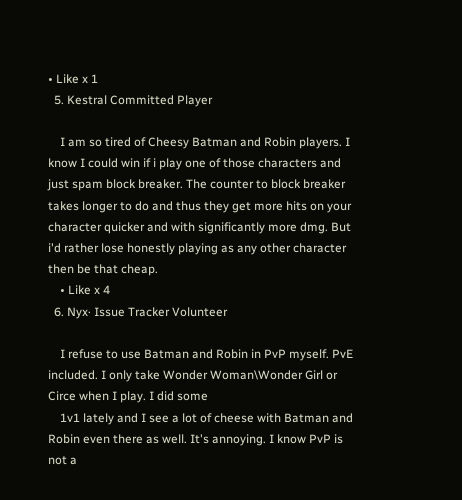• Like x 1
  5. Kestral Committed Player

    I am so tired of Cheesy Batman and Robin players. I know I could win if i play one of those characters and just spam block breaker. The counter to block breaker takes longer to do and thus they get more hits on your character quicker and with significantly more dmg. But i'd rather lose honestly playing as any other character then be that cheap.
    • Like x 4
  6. Nyx· Issue Tracker Volunteer

    I refuse to use Batman and Robin in PvP myself. PvE included. I only take Wonder Woman\Wonder Girl or Circe when I play. I did some
    1v1 lately and I see a lot of cheese with Batman and Robin even there as well. It's annoying. I know PvP is not a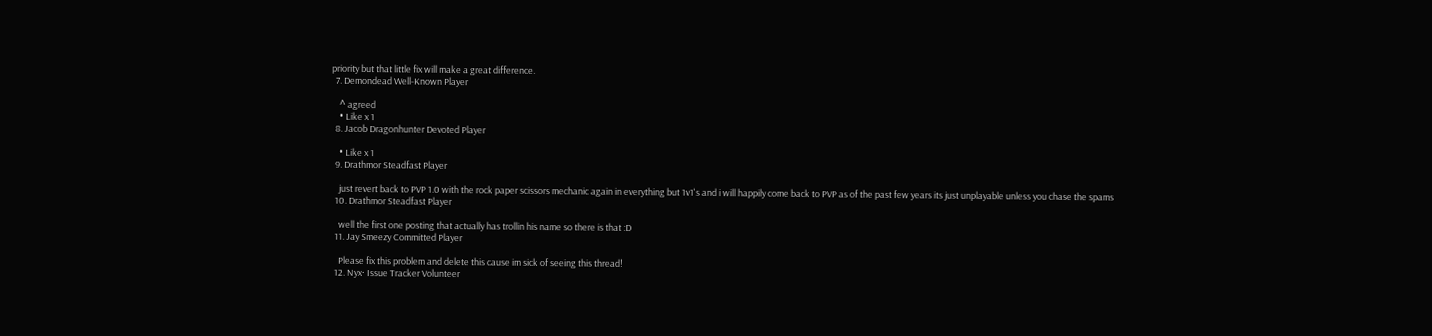priority but that little fix will make a great difference.
  7. Demondead Well-Known Player

    ^ agreed
    • Like x 1
  8. Jacob Dragonhunter Devoted Player

    • Like x 1
  9. Drathmor Steadfast Player

    just revert back to PVP 1.0 with the rock paper scissors mechanic again in everything but 1v1's and i will happily come back to PVP as of the past few years its just unplayable unless you chase the spams
  10. Drathmor Steadfast Player

    well the first one posting that actually has trollin his name so there is that :D
  11. Jay Smeezy Committed Player

    Please fix this problem and delete this cause im sick of seeing this thread!
  12. Nyx· Issue Tracker Volunteer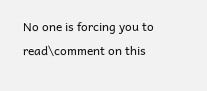No one is forcing you to read\comment on this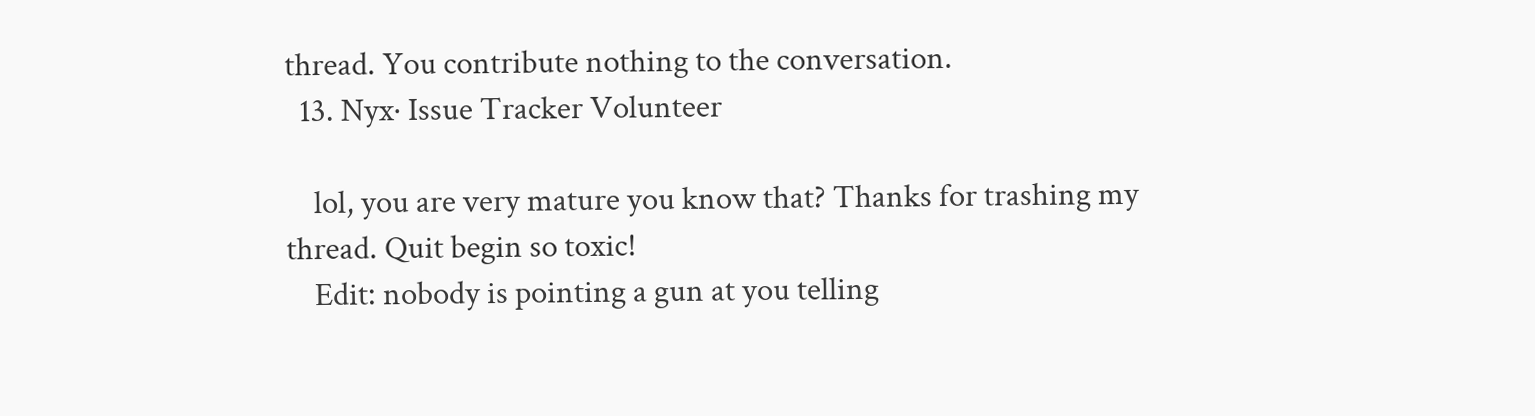thread. You contribute nothing to the conversation.
  13. Nyx· Issue Tracker Volunteer

    lol, you are very mature you know that? Thanks for trashing my thread. Quit begin so toxic!
    Edit: nobody is pointing a gun at you telling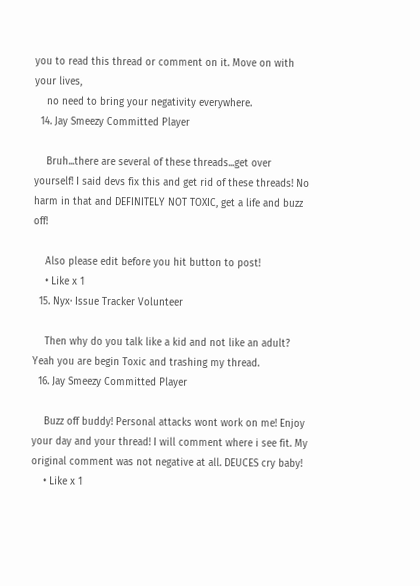you to read this thread or comment on it. Move on with your lives,
    no need to bring your negativity everywhere.
  14. Jay Smeezy Committed Player

    Bruh...there are several of these threads...get over yourself! I said devs fix this and get rid of these threads! No harm in that and DEFINITELY NOT TOXIC, get a life and buzz off!

    Also please edit before you hit button to post!
    • Like x 1
  15. Nyx· Issue Tracker Volunteer

    Then why do you talk like a kid and not like an adult? Yeah you are begin Toxic and trashing my thread.
  16. Jay Smeezy Committed Player

    Buzz off buddy! Personal attacks wont work on me! Enjoy your day and your thread! I will comment where i see fit. My original comment was not negative at all. DEUCES cry baby!
    • Like x 1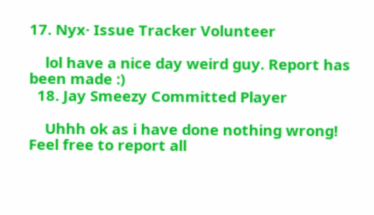17. Nyx· Issue Tracker Volunteer

    lol have a nice day weird guy. Report has been made :)
  18. Jay Smeezy Committed Player

    Uhhh ok as i have done nothing wrong! Feel free to report all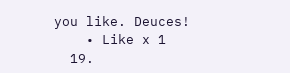you like. Deuces!
    • Like x 1
  19.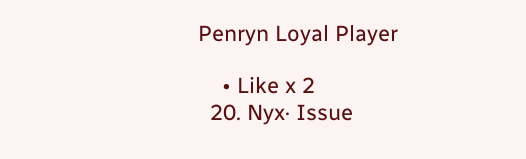Penryn Loyal Player

    • Like x 2
  20. Nyx· Issue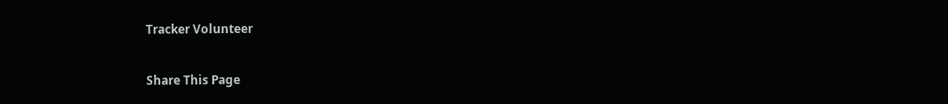Tracker Volunteer

Share This Page